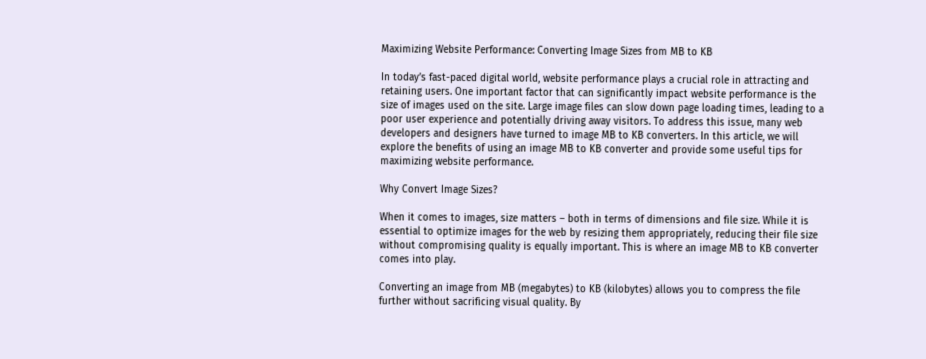Maximizing Website Performance: Converting Image Sizes from MB to KB

In today’s fast-paced digital world, website performance plays a crucial role in attracting and retaining users. One important factor that can significantly impact website performance is the size of images used on the site. Large image files can slow down page loading times, leading to a poor user experience and potentially driving away visitors. To address this issue, many web developers and designers have turned to image MB to KB converters. In this article, we will explore the benefits of using an image MB to KB converter and provide some useful tips for maximizing website performance.

Why Convert Image Sizes?

When it comes to images, size matters – both in terms of dimensions and file size. While it is essential to optimize images for the web by resizing them appropriately, reducing their file size without compromising quality is equally important. This is where an image MB to KB converter comes into play.

Converting an image from MB (megabytes) to KB (kilobytes) allows you to compress the file further without sacrificing visual quality. By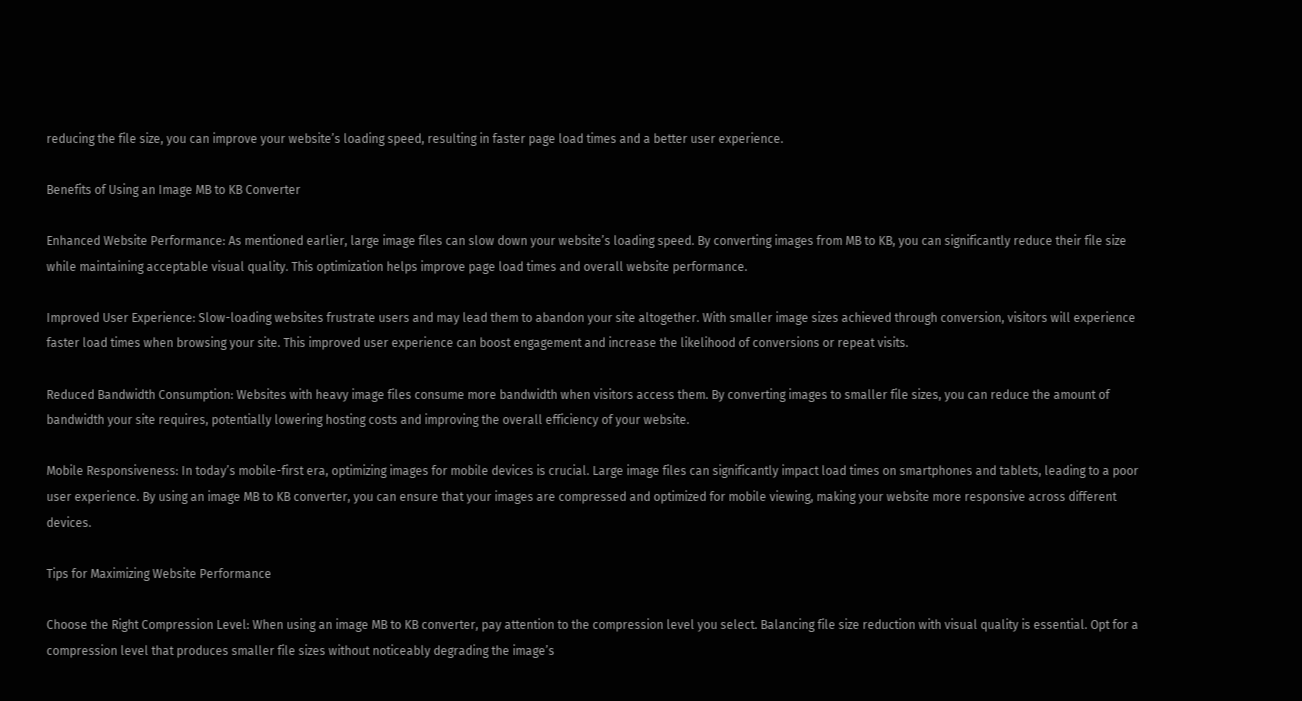reducing the file size, you can improve your website’s loading speed, resulting in faster page load times and a better user experience.

Benefits of Using an Image MB to KB Converter

Enhanced Website Performance: As mentioned earlier, large image files can slow down your website’s loading speed. By converting images from MB to KB, you can significantly reduce their file size while maintaining acceptable visual quality. This optimization helps improve page load times and overall website performance.

Improved User Experience: Slow-loading websites frustrate users and may lead them to abandon your site altogether. With smaller image sizes achieved through conversion, visitors will experience faster load times when browsing your site. This improved user experience can boost engagement and increase the likelihood of conversions or repeat visits.

Reduced Bandwidth Consumption: Websites with heavy image files consume more bandwidth when visitors access them. By converting images to smaller file sizes, you can reduce the amount of bandwidth your site requires, potentially lowering hosting costs and improving the overall efficiency of your website.

Mobile Responsiveness: In today’s mobile-first era, optimizing images for mobile devices is crucial. Large image files can significantly impact load times on smartphones and tablets, leading to a poor user experience. By using an image MB to KB converter, you can ensure that your images are compressed and optimized for mobile viewing, making your website more responsive across different devices.

Tips for Maximizing Website Performance

Choose the Right Compression Level: When using an image MB to KB converter, pay attention to the compression level you select. Balancing file size reduction with visual quality is essential. Opt for a compression level that produces smaller file sizes without noticeably degrading the image’s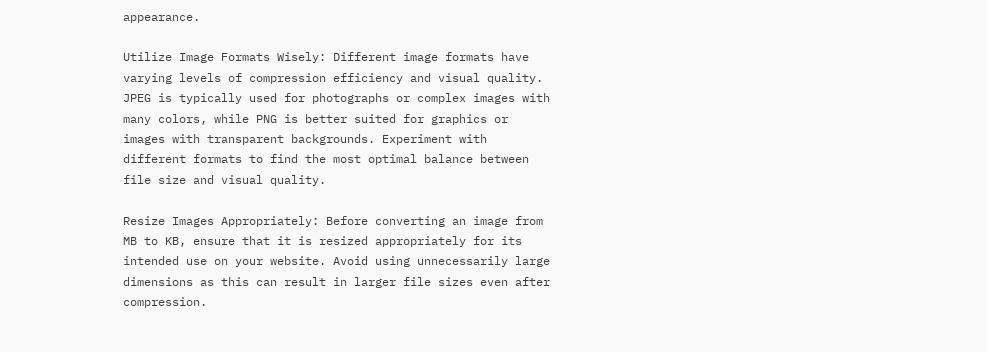appearance.

Utilize Image Formats Wisely: Different image formats have varying levels of compression efficiency and visual quality. JPEG is typically used for photographs or complex images with many colors, while PNG is better suited for graphics or images with transparent backgrounds. Experiment with different formats to find the most optimal balance between file size and visual quality.

Resize Images Appropriately: Before converting an image from MB to KB, ensure that it is resized appropriately for its intended use on your website. Avoid using unnecessarily large dimensions as this can result in larger file sizes even after compression.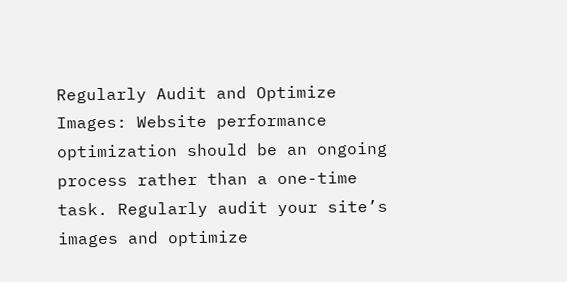Regularly Audit and Optimize Images: Website performance optimization should be an ongoing process rather than a one-time task. Regularly audit your site’s images and optimize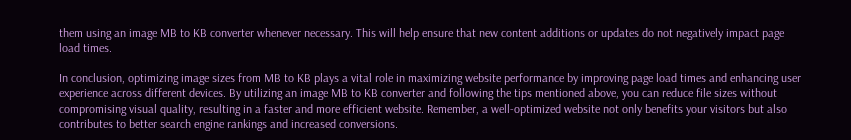them using an image MB to KB converter whenever necessary. This will help ensure that new content additions or updates do not negatively impact page load times.

In conclusion, optimizing image sizes from MB to KB plays a vital role in maximizing website performance by improving page load times and enhancing user experience across different devices. By utilizing an image MB to KB converter and following the tips mentioned above, you can reduce file sizes without compromising visual quality, resulting in a faster and more efficient website. Remember, a well-optimized website not only benefits your visitors but also contributes to better search engine rankings and increased conversions.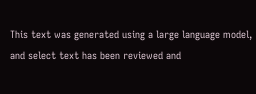This text was generated using a large language model, and select text has been reviewed and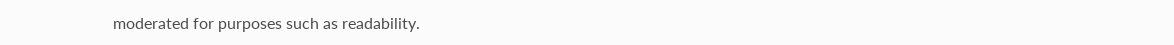moderated for purposes such as readability.